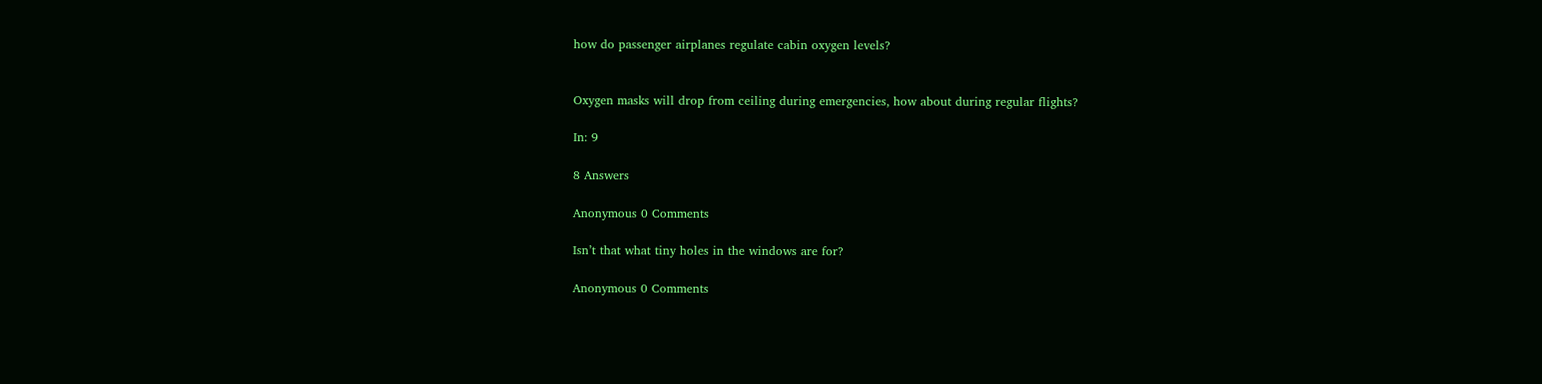how do passenger airplanes regulate cabin oxygen levels?


Oxygen masks will drop from ceiling during emergencies, how about during regular flights?

In: 9

8 Answers

Anonymous 0 Comments

Isn’t that what tiny holes in the windows are for?

Anonymous 0 Comments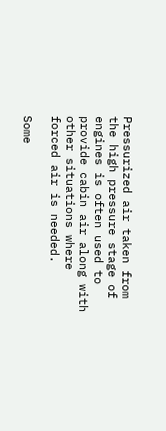Pressurized air taken from the high pressure stage of engines is often used to provide cabin air along with other situations where forced air is needed.

Some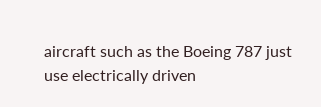aircraft such as the Boeing 787 just use electrically driven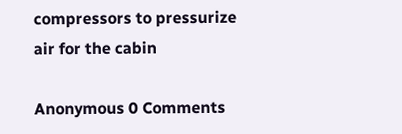compressors to pressurize air for the cabin

Anonymous 0 Comments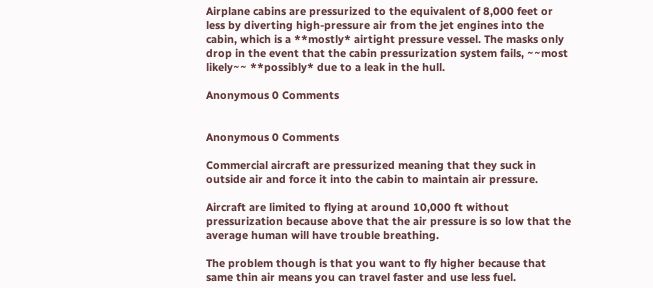Airplane cabins are pressurized to the equivalent of 8,000 feet or less by diverting high-pressure air from the jet engines into the cabin, which is a **mostly* airtight pressure vessel. The masks only drop in the event that the cabin pressurization system fails, ~~most likely~~ **possibly* due to a leak in the hull.

Anonymous 0 Comments


Anonymous 0 Comments

Commercial aircraft are pressurized meaning that they suck in outside air and force it into the cabin to maintain air pressure.

Aircraft are limited to flying at around 10,000 ft without pressurization because above that the air pressure is so low that the average human will have trouble breathing.

The problem though is that you want to fly higher because that same thin air means you can travel faster and use less fuel.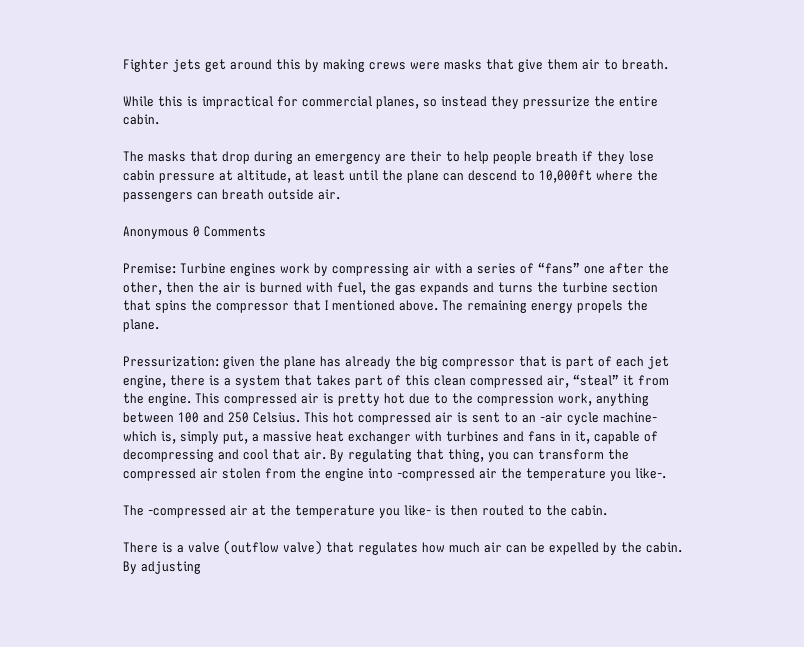Fighter jets get around this by making crews were masks that give them air to breath.

While this is impractical for commercial planes, so instead they pressurize the entire cabin.

The masks that drop during an emergency are their to help people breath if they lose cabin pressure at altitude, at least until the plane can descend to 10,000ft where the passengers can breath outside air.

Anonymous 0 Comments

Premise: Turbine engines work by compressing air with a series of “fans” one after the other, then the air is burned with fuel, the gas expands and turns the turbine section that spins the compressor that I mentioned above. The remaining energy propels the plane.

Pressurization: given the plane has already the big compressor that is part of each jet engine, there is a system that takes part of this clean compressed air, “steal” it from the engine. This compressed air is pretty hot due to the compression work, anything between 100 and 250 Celsius. This hot compressed air is sent to an -air cycle machine- which is, simply put, a massive heat exchanger with turbines and fans in it, capable of decompressing and cool that air. By regulating that thing, you can transform the compressed air stolen from the engine into -compressed air the temperature you like-.

The -compressed air at the temperature you like- is then routed to the cabin.

There is a valve (outflow valve) that regulates how much air can be expelled by the cabin. By adjusting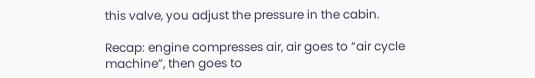this valve, you adjust the pressure in the cabin.

Recap: engine compresses air, air goes to “air cycle machine”, then goes to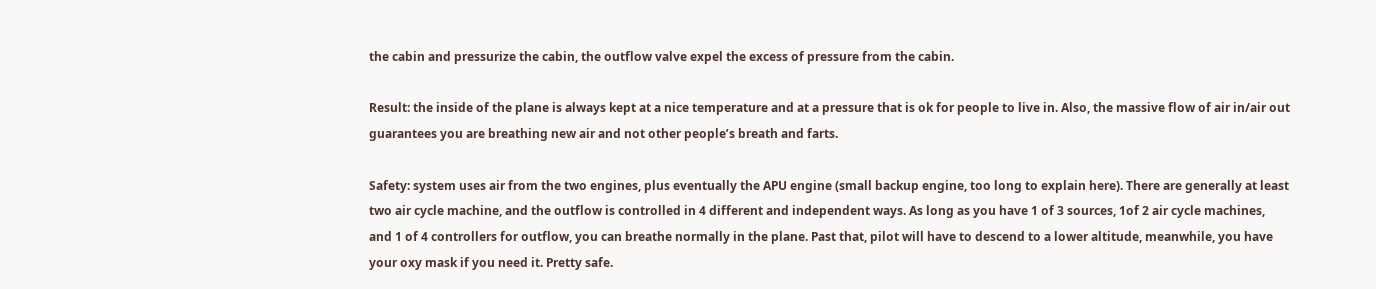the cabin and pressurize the cabin, the outflow valve expel the excess of pressure from the cabin.

Result: the inside of the plane is always kept at a nice temperature and at a pressure that is ok for people to live in. Also, the massive flow of air in/air out guarantees you are breathing new air and not other people’s breath and farts.

Safety: system uses air from the two engines, plus eventually the APU engine (small backup engine, too long to explain here). There are generally at least two air cycle machine, and the outflow is controlled in 4 different and independent ways. As long as you have 1 of 3 sources, 1of 2 air cycle machines, and 1 of 4 controllers for outflow, you can breathe normally in the plane. Past that, pilot will have to descend to a lower altitude, meanwhile, you have your oxy mask if you need it. Pretty safe.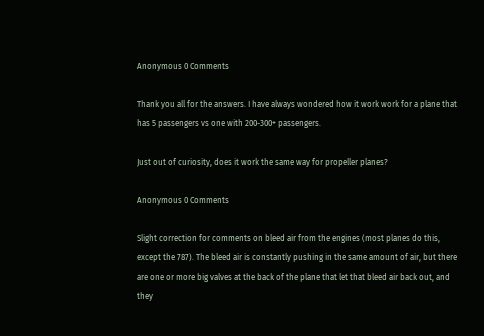Anonymous 0 Comments

Thank you all for the answers. I have always wondered how it work work for a plane that has 5 passengers vs one with 200-300+ passengers.

Just out of curiosity, does it work the same way for propeller planes?

Anonymous 0 Comments

Slight correction for comments on bleed air from the engines (most planes do this, except the 787). The bleed air is constantly pushing in the same amount of air, but there are one or more big valves at the back of the plane that let that bleed air back out, and they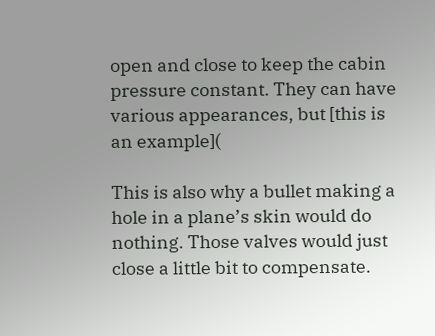open and close to keep the cabin pressure constant. They can have various appearances, but [this is an example](

This is also why a bullet making a hole in a plane’s skin would do nothing. Those valves would just close a little bit to compensate.